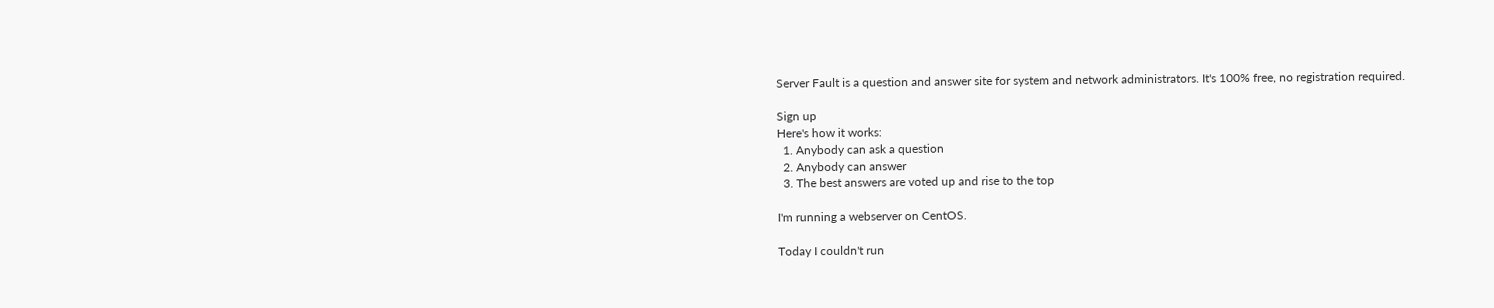Server Fault is a question and answer site for system and network administrators. It's 100% free, no registration required.

Sign up
Here's how it works:
  1. Anybody can ask a question
  2. Anybody can answer
  3. The best answers are voted up and rise to the top

I'm running a webserver on CentOS.

Today I couldn't run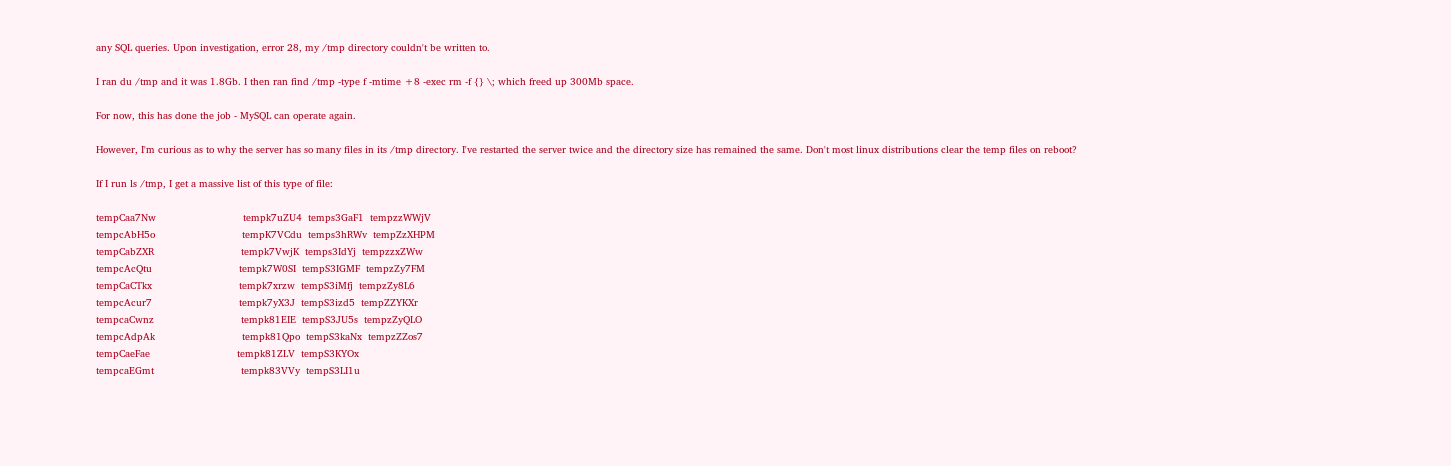any SQL queries. Upon investigation, error 28, my /tmp directory couldn't be written to.

I ran du /tmp and it was 1.8Gb. I then ran find /tmp -type f -mtime +8 -exec rm -f {} \; which freed up 300Mb space.

For now, this has done the job - MySQL can operate again.

However, I'm curious as to why the server has so many files in its /tmp directory. I've restarted the server twice and the directory size has remained the same. Don't most linux distributions clear the temp files on reboot?

If I run ls /tmp, I get a massive list of this type of file:

tempCaa7Nw                             tempk7uZU4  temps3GaF1  tempzzWWjV
tempcAbH5o                             tempK7VCdu  temps3hRWv  tempZzXHPM
tempCabZXR                             tempk7VwjK  temps3IdYj  tempzzxZWw
tempcAcQtu                             tempk7W0SI  tempS3IGMF  tempzZy7FM
tempCaCTkx                             tempk7xrzw  tempS3iMfj  tempzZy8L6
tempcAcur7                             tempk7yX3J  tempS3izd5  tempZZYKXr
tempcaCwnz                             tempk81EIE  tempS3JU5s  tempzZyQLO
tempcAdpAk                             tempk81Qpo  tempS3kaNx  tempzZZos7
tempCaeFae                             tempk81ZLV  tempS3KYOx
tempcaEGmt                             tempk83VVy  tempS3LI1u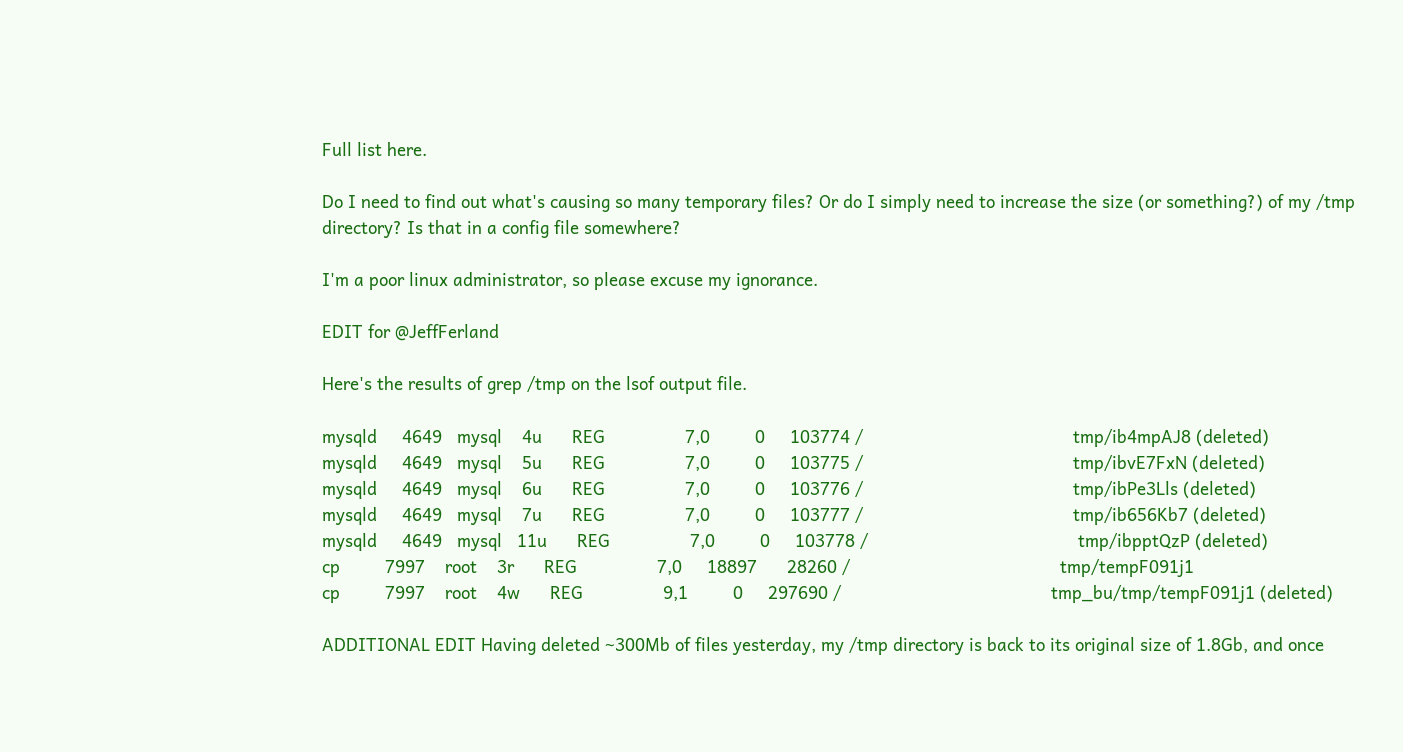Full list here.

Do I need to find out what's causing so many temporary files? Or do I simply need to increase the size (or something?) of my /tmp directory? Is that in a config file somewhere?

I'm a poor linux administrator, so please excuse my ignorance.

EDIT for @JeffFerland

Here's the results of grep /tmp on the lsof output file.

mysqld     4649   mysql    4u      REG                7,0         0     103774 /                                          tmp/ib4mpAJ8 (deleted)
mysqld     4649   mysql    5u      REG                7,0         0     103775 /                                          tmp/ibvE7FxN (deleted)
mysqld     4649   mysql    6u      REG                7,0         0     103776 /                                          tmp/ibPe3Lls (deleted)
mysqld     4649   mysql    7u      REG                7,0         0     103777 /                                          tmp/ib656Kb7 (deleted)
mysqld     4649   mysql   11u      REG                7,0         0     103778 /                                          tmp/ibpptQzP (deleted)
cp         7997    root    3r      REG                7,0     18897      28260 /                                          tmp/tempF091j1
cp         7997    root    4w      REG                9,1         0     297690 /                                          tmp_bu/tmp/tempF091j1 (deleted)

ADDITIONAL EDIT Having deleted ~300Mb of files yesterday, my /tmp directory is back to its original size of 1.8Gb, and once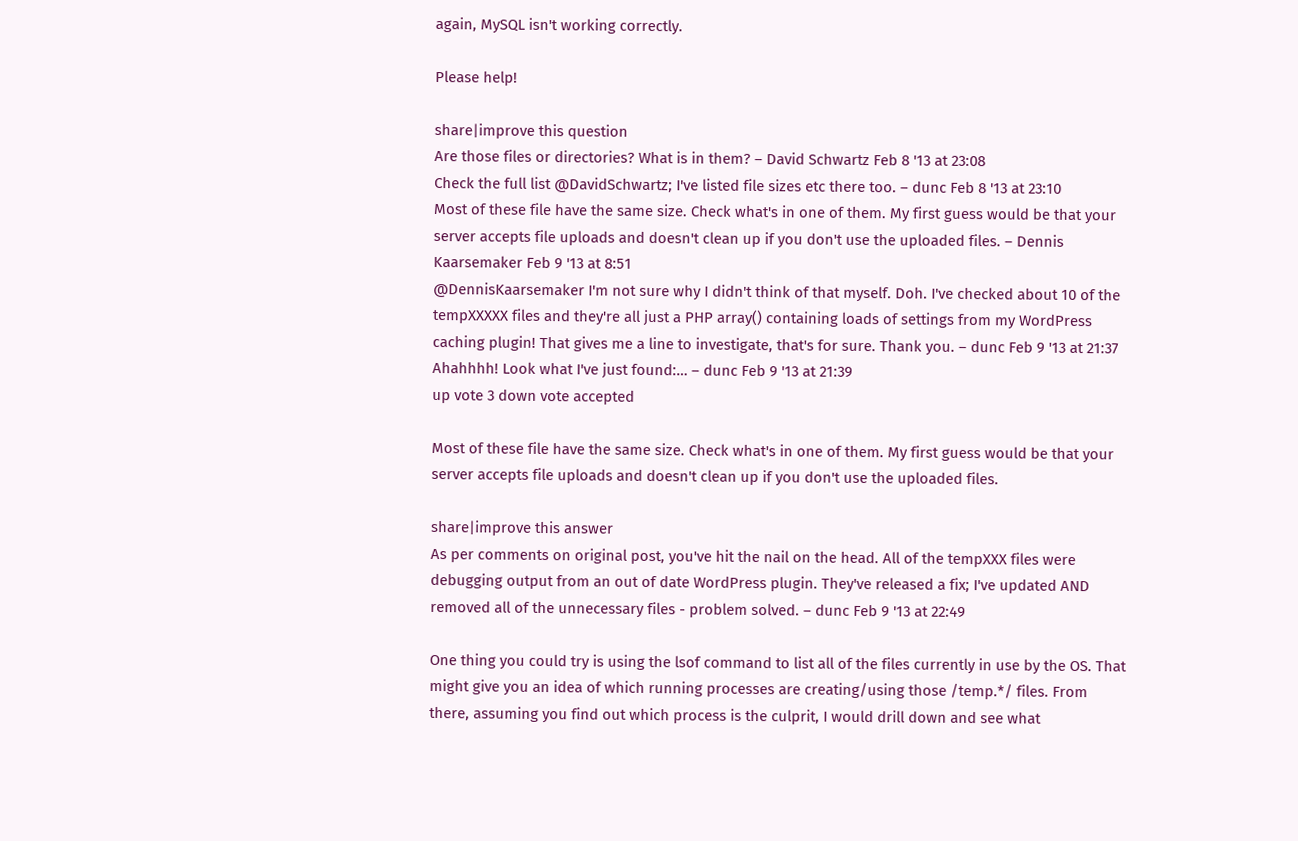again, MySQL isn't working correctly.

Please help!

share|improve this question
Are those files or directories? What is in them? – David Schwartz Feb 8 '13 at 23:08
Check the full list @DavidSchwartz; I've listed file sizes etc there too. – dunc Feb 8 '13 at 23:10
Most of these file have the same size. Check what's in one of them. My first guess would be that your server accepts file uploads and doesn't clean up if you don't use the uploaded files. – Dennis Kaarsemaker Feb 9 '13 at 8:51
@DennisKaarsemaker I'm not sure why I didn't think of that myself. Doh. I've checked about 10 of the tempXXXXX files and they're all just a PHP array() containing loads of settings from my WordPress caching plugin! That gives me a line to investigate, that's for sure. Thank you. – dunc Feb 9 '13 at 21:37
Ahahhhh! Look what I've just found:… – dunc Feb 9 '13 at 21:39
up vote 3 down vote accepted

Most of these file have the same size. Check what's in one of them. My first guess would be that your server accepts file uploads and doesn't clean up if you don't use the uploaded files.

share|improve this answer
As per comments on original post, you've hit the nail on the head. All of the tempXXX files were debugging output from an out of date WordPress plugin. They've released a fix; I've updated AND removed all of the unnecessary files - problem solved. – dunc Feb 9 '13 at 22:49

One thing you could try is using the lsof command to list all of the files currently in use by the OS. That might give you an idea of which running processes are creating/using those /temp.*/ files. From there, assuming you find out which process is the culprit, I would drill down and see what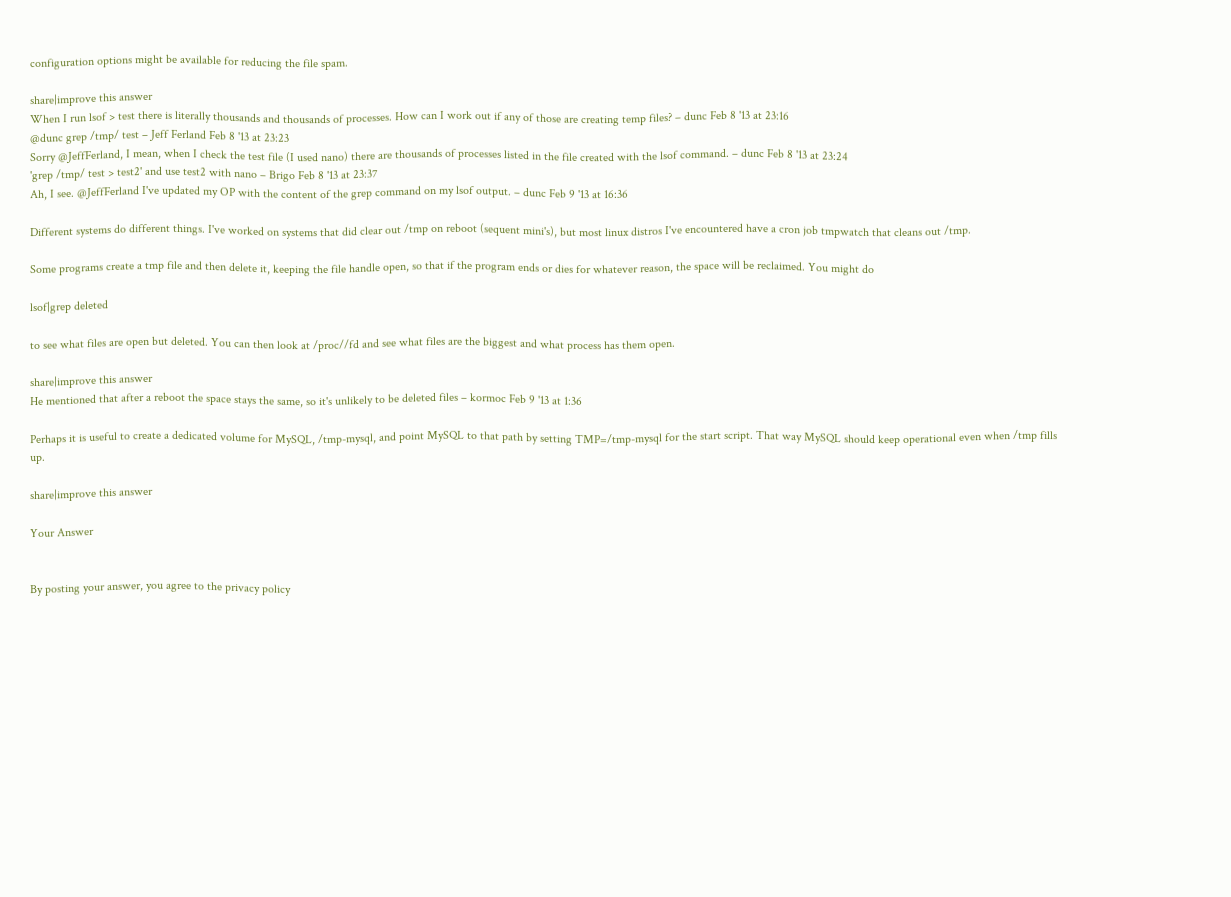configuration options might be available for reducing the file spam.

share|improve this answer
When I run lsof > test there is literally thousands and thousands of processes. How can I work out if any of those are creating temp files? – dunc Feb 8 '13 at 23:16
@dunc grep /tmp/ test – Jeff Ferland Feb 8 '13 at 23:23
Sorry @JeffFerland, I mean, when I check the test file (I used nano) there are thousands of processes listed in the file created with the lsof command. – dunc Feb 8 '13 at 23:24
'grep /tmp/ test > test2' and use test2 with nano – Brigo Feb 8 '13 at 23:37
Ah, I see. @JeffFerland I've updated my OP with the content of the grep command on my lsof output. – dunc Feb 9 '13 at 16:36

Different systems do different things. I've worked on systems that did clear out /tmp on reboot (sequent mini's), but most linux distros I've encountered have a cron job tmpwatch that cleans out /tmp.

Some programs create a tmp file and then delete it, keeping the file handle open, so that if the program ends or dies for whatever reason, the space will be reclaimed. You might do

lsof|grep deleted

to see what files are open but deleted. You can then look at /proc//fd and see what files are the biggest and what process has them open.

share|improve this answer
He mentioned that after a reboot the space stays the same, so it's unlikely to be deleted files – kormoc Feb 9 '13 at 1:36

Perhaps it is useful to create a dedicated volume for MySQL, /tmp-mysql, and point MySQL to that path by setting TMP=/tmp-mysql for the start script. That way MySQL should keep operational even when /tmp fills up.

share|improve this answer

Your Answer


By posting your answer, you agree to the privacy policy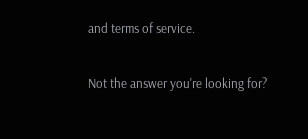and terms of service.

Not the answer you're looking for?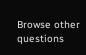Browse other questions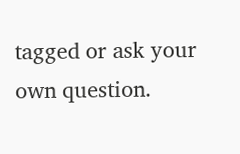tagged or ask your own question.